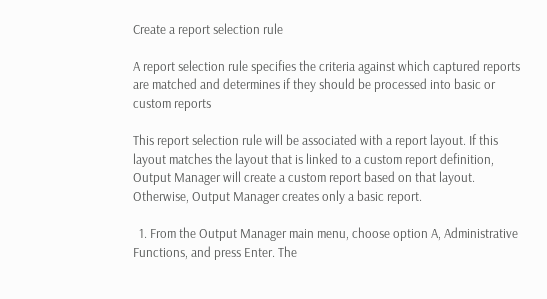Create a report selection rule

A report selection rule specifies the criteria against which captured reports are matched and determines if they should be processed into basic or custom reports

This report selection rule will be associated with a report layout. If this layout matches the layout that is linked to a custom report definition, Output Manager will create a custom report based on that layout. Otherwise, Output Manager creates only a basic report.

  1. From the Output Manager main menu, choose option A, Administrative Functions, and press Enter. The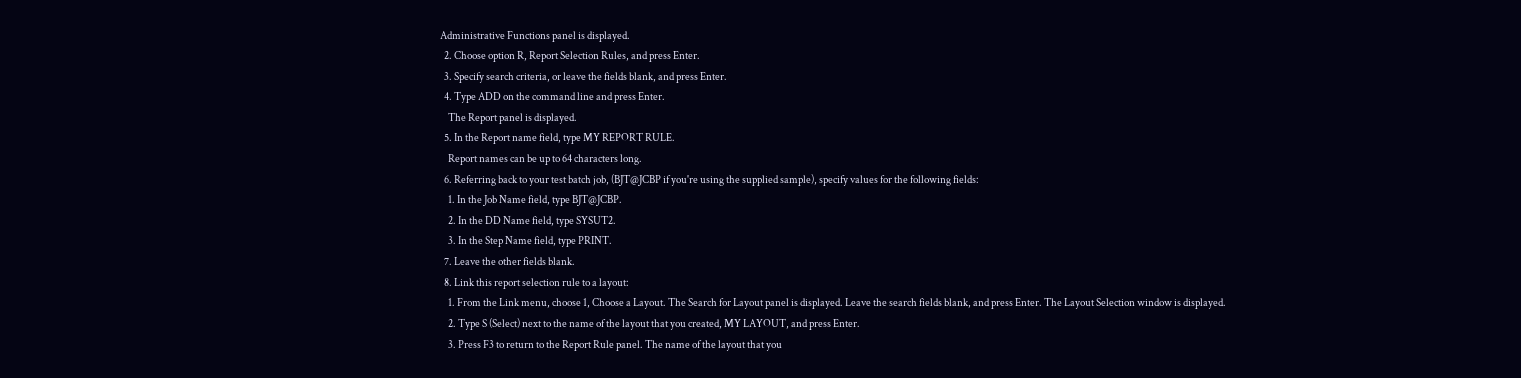Administrative Functions panel is displayed.
  2. Choose option R, Report Selection Rules, and press Enter.
  3. Specify search criteria, or leave the fields blank, and press Enter.
  4. Type ADD on the command line and press Enter.
    The Report panel is displayed.
  5. In the Report name field, type MY REPORT RULE.
    Report names can be up to 64 characters long.
  6. Referring back to your test batch job, (BJT@JCBP if you're using the supplied sample), specify values for the following fields:
    1. In the Job Name field, type BJT@JCBP.
    2. In the DD Name field, type SYSUT2.
    3. In the Step Name field, type PRINT.
  7. Leave the other fields blank.
  8. Link this report selection rule to a layout:
    1. From the Link menu, choose 1, Choose a Layout. The Search for Layout panel is displayed. Leave the search fields blank, and press Enter. The Layout Selection window is displayed.
    2. Type S (Select) next to the name of the layout that you created, MY LAYOUT, and press Enter.
    3. Press F3 to return to the Report Rule panel. The name of the layout that you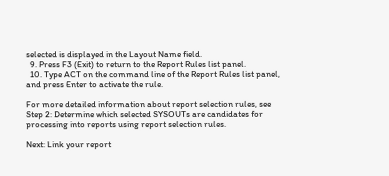selected is displayed in the Layout Name field.
  9. Press F3 (Exit) to return to the Report Rules list panel.
  10. Type ACT on the command line of the Report Rules list panel, and press Enter to activate the rule.

For more detailed information about report selection rules, see Step 2: Determine which selected SYSOUTs are candidates for processing into reports using report selection rules.

Next: Link your report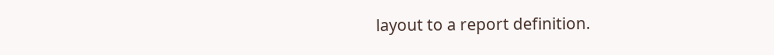layout to a report definition.